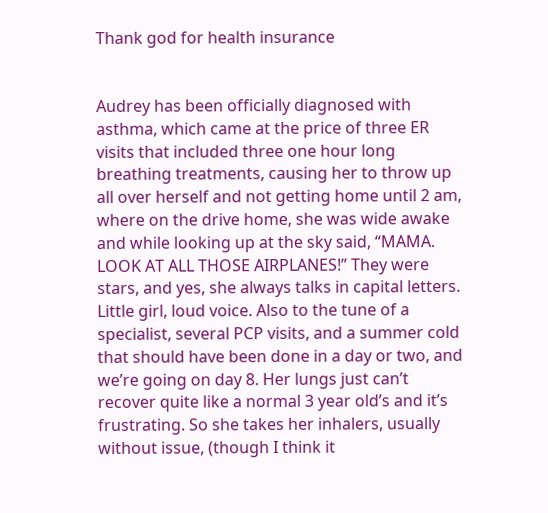Thank god for health insurance


Audrey has been officially diagnosed with asthma, which came at the price of three ER visits that included three one hour long breathing treatments, causing her to throw up all over herself and not getting home until 2 am, where on the drive home, she was wide awake and while looking up at the sky said, “MAMA. LOOK AT ALL THOSE AIRPLANES!” They were stars, and yes, she always talks in capital letters. Little girl, loud voice. Also to the tune of a specialist, several PCP visits, and a summer cold that should have been done in a day or two, and we’re going on day 8. Her lungs just can’t recover quite like a normal 3 year old’s and it’s frustrating. So she takes her inhalers, usually without issue, (though I think it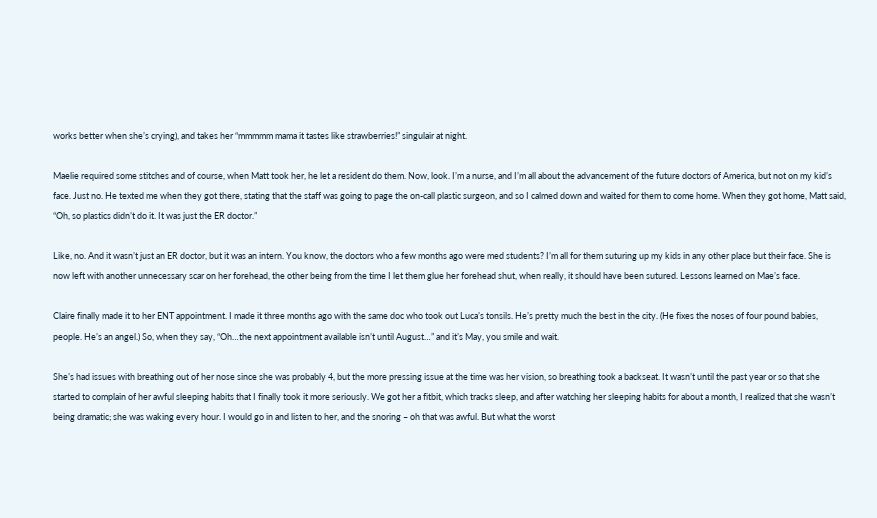works better when she’s crying), and takes her “mmmmm mama it tastes like strawberries!” singulair at night.

Maelie required some stitches and of course, when Matt took her, he let a resident do them. Now, look. I’m a nurse, and I’m all about the advancement of the future doctors of America, but not on my kid’s face. Just no. He texted me when they got there, stating that the staff was going to page the on-call plastic surgeon, and so I calmed down and waited for them to come home. When they got home, Matt said, “Oh, so plastics didn’t do it. It was just the ER doctor.”

Like, no. And it wasn’t just an ER doctor, but it was an intern. You know, the doctors who a few months ago were med students? I’m all for them suturing up my kids in any other place but their face. She is now left with another unnecessary scar on her forehead, the other being from the time I let them glue her forehead shut, when really, it should have been sutured. Lessons learned on Mae’s face.

Claire finally made it to her ENT appointment. I made it three months ago with the same doc who took out Luca’s tonsils. He’s pretty much the best in the city. (He fixes the noses of four pound babies, people. He’s an angel.) So, when they say, “Oh…the next appointment available isn’t until August…” and it’s May, you smile and wait.

She’s had issues with breathing out of her nose since she was probably 4, but the more pressing issue at the time was her vision, so breathing took a backseat. It wasn’t until the past year or so that she started to complain of her awful sleeping habits that I finally took it more seriously. We got her a fitbit, which tracks sleep, and after watching her sleeping habits for about a month, I realized that she wasn’t being dramatic; she was waking every hour. I would go in and listen to her, and the snoring – oh that was awful. But what the worst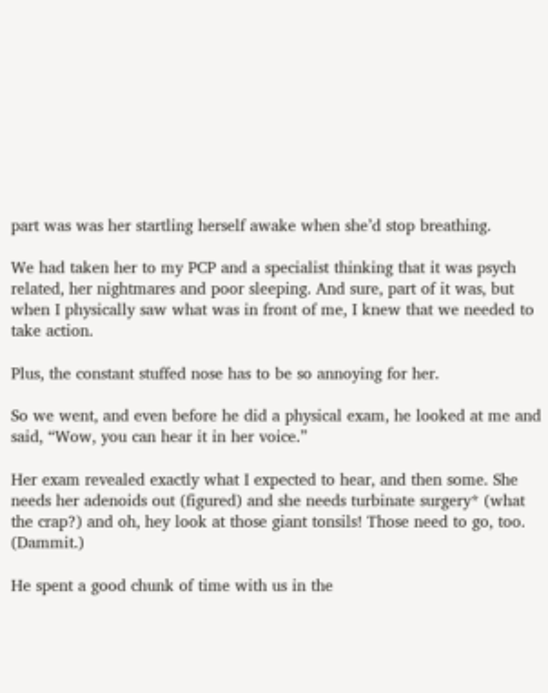part was was her startling herself awake when she’d stop breathing.

We had taken her to my PCP and a specialist thinking that it was psych related, her nightmares and poor sleeping. And sure, part of it was, but when I physically saw what was in front of me, I knew that we needed to take action.

Plus, the constant stuffed nose has to be so annoying for her.

So we went, and even before he did a physical exam, he looked at me and said, “Wow, you can hear it in her voice.”

Her exam revealed exactly what I expected to hear, and then some. She needs her adenoids out (figured) and she needs turbinate surgery* (what the crap?) and oh, hey look at those giant tonsils! Those need to go, too. (Dammit.)

He spent a good chunk of time with us in the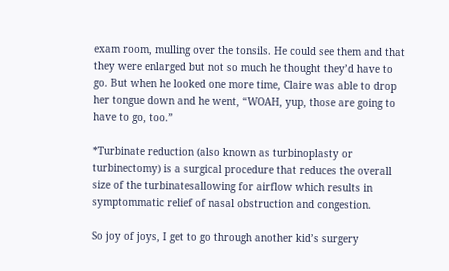exam room, mulling over the tonsils. He could see them and that they were enlarged but not so much he thought they’d have to go. But when he looked one more time, Claire was able to drop her tongue down and he went, “WOAH, yup, those are going to have to go, too.”

*Turbinate reduction (also known as turbinoplasty or turbinectomy) is a surgical procedure that reduces the overall size of the turbinatesallowing for airflow which results in symptommatic relief of nasal obstruction and congestion.

So joy of joys, I get to go through another kid’s surgery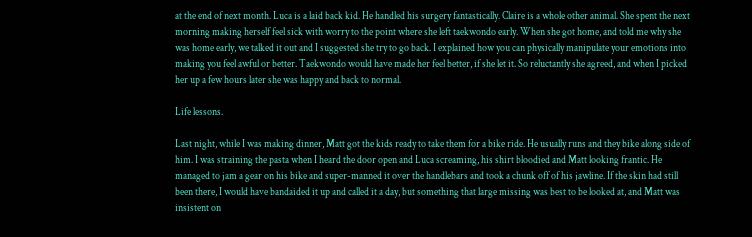at the end of next month. Luca is a laid back kid. He handled his surgery fantastically. Claire is a whole other animal. She spent the next morning making herself feel sick with worry to the point where she left taekwondo early. When she got home, and told me why she was home early, we talked it out and I suggested she try to go back. I explained how you can physically manipulate your emotions into making you feel awful or better. Taekwondo would have made her feel better, if she let it. So reluctantly she agreed, and when I picked her up a few hours later she was happy and back to normal.

Life lessons.

Last night, while I was making dinner, Matt got the kids ready to take them for a bike ride. He usually runs and they bike along side of him. I was straining the pasta when I heard the door open and Luca screaming, his shirt bloodied and Matt looking frantic. He managed to jam a gear on his bike and super-manned it over the handlebars and took a chunk off of his jawline. If the skin had still been there, I would have bandaided it up and called it a day, but something that large missing was best to be looked at, and Matt was insistent on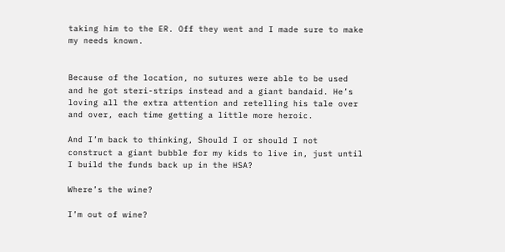taking him to the ER. Off they went and I made sure to make my needs known.


Because of the location, no sutures were able to be used and he got steri-strips instead and a giant bandaid. He’s loving all the extra attention and retelling his tale over and over, each time getting a little more heroic.

And I’m back to thinking, Should I or should I not construct a giant bubble for my kids to live in, just until I build the funds back up in the HSA?

Where’s the wine?

I’m out of wine?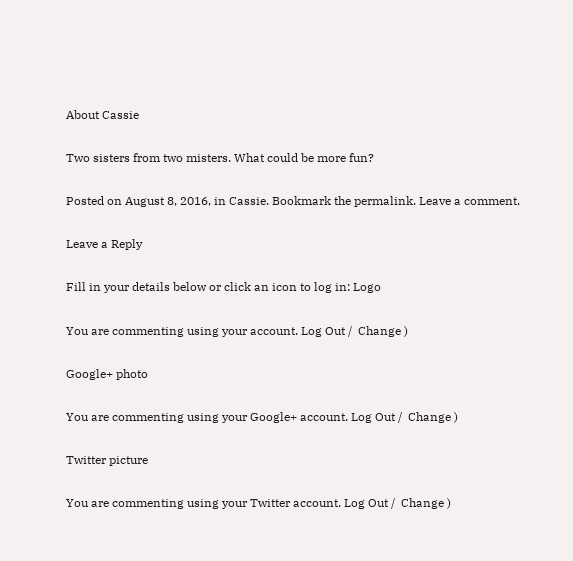About Cassie

Two sisters from two misters. What could be more fun?

Posted on August 8, 2016, in Cassie. Bookmark the permalink. Leave a comment.

Leave a Reply

Fill in your details below or click an icon to log in: Logo

You are commenting using your account. Log Out /  Change )

Google+ photo

You are commenting using your Google+ account. Log Out /  Change )

Twitter picture

You are commenting using your Twitter account. Log Out /  Change )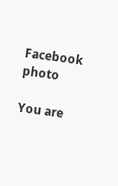Facebook photo

You are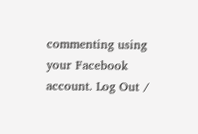commenting using your Facebook account. Log Out /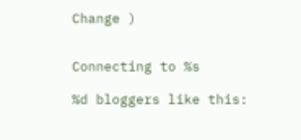Change )


Connecting to %s

%d bloggers like this: